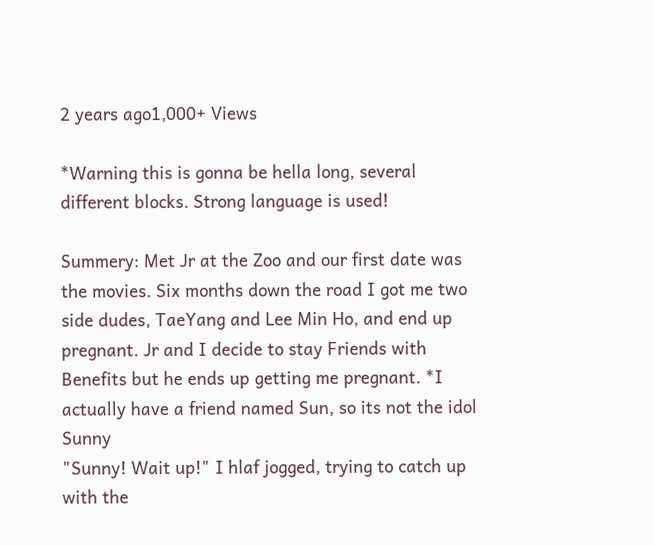2 years ago1,000+ Views

*Warning this is gonna be hella long, several different blocks. Strong language is used!

Summery: Met Jr at the Zoo and our first date was the movies. Six months down the road I got me two side dudes, TaeYang and Lee Min Ho, and end up pregnant. Jr and I decide to stay Friends with Benefits but he ends up getting me pregnant. *I actually have a friend named Sun, so its not the idol Sunny
"Sunny! Wait up!" I hlaf jogged, trying to catch up with the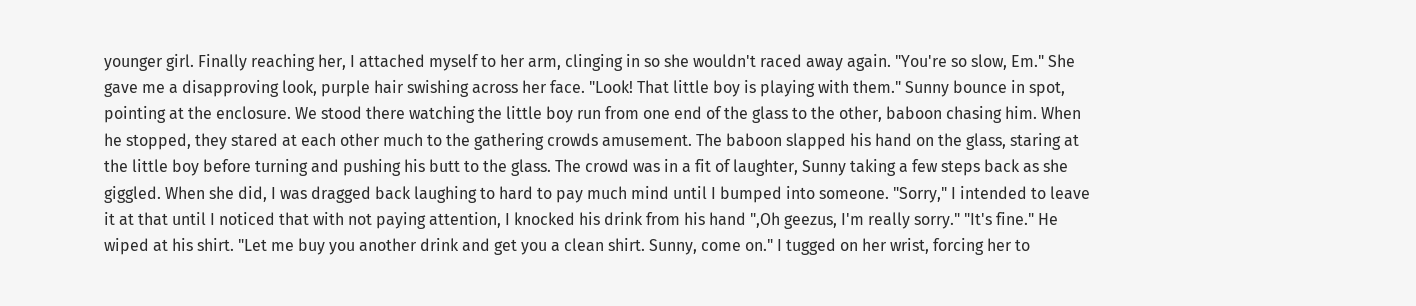younger girl. Finally reaching her, I attached myself to her arm, clinging in so she wouldn't raced away again. "You're so slow, Em." She gave me a disapproving look, purple hair swishing across her face. "Look! That little boy is playing with them." Sunny bounce in spot, pointing at the enclosure. We stood there watching the little boy run from one end of the glass to the other, baboon chasing him. When he stopped, they stared at each other much to the gathering crowds amusement. The baboon slapped his hand on the glass, staring at the little boy before turning and pushing his butt to the glass. The crowd was in a fit of laughter, Sunny taking a few steps back as she giggled. When she did, I was dragged back laughing to hard to pay much mind until I bumped into someone. "Sorry," I intended to leave it at that until I noticed that with not paying attention, I knocked his drink from his hand ",Oh geezus, I'm really sorry." "It's fine." He wiped at his shirt. "Let me buy you another drink and get you a clean shirt. Sunny, come on." I tugged on her wrist, forcing her to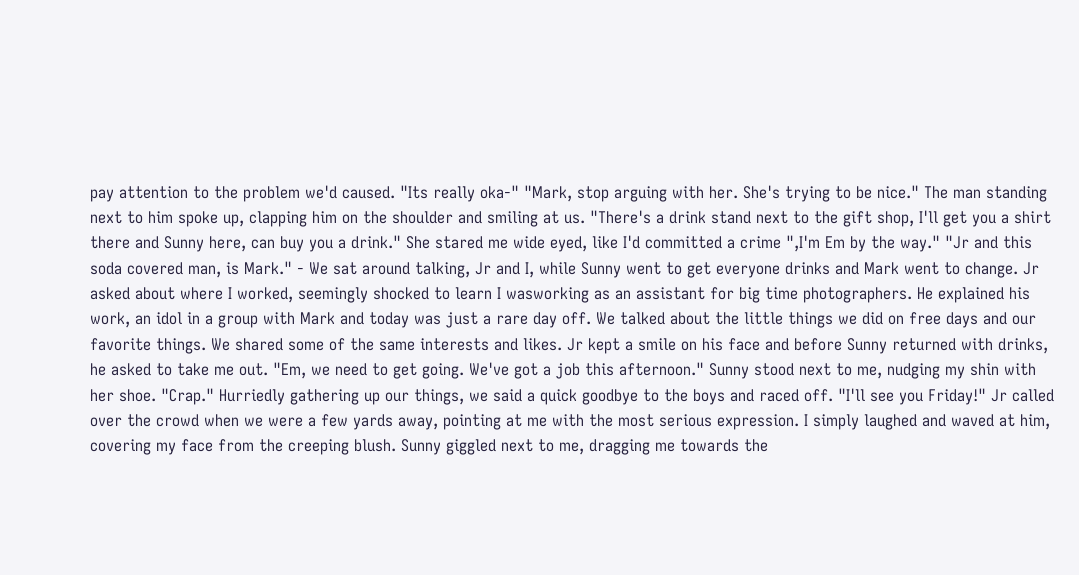pay attention to the problem we'd caused. "Its really oka-" "Mark, stop arguing with her. She's trying to be nice." The man standing next to him spoke up, clapping him on the shoulder and smiling at us. "There's a drink stand next to the gift shop, I'll get you a shirt there and Sunny here, can buy you a drink." She stared me wide eyed, like I'd committed a crime ",I'm Em by the way." "Jr and this soda covered man, is Mark." - We sat around talking, Jr and I, while Sunny went to get everyone drinks and Mark went to change. Jr asked about where I worked, seemingly shocked to learn I wasworking as an assistant for big time photographers. He explained his work, an idol in a group with Mark and today was just a rare day off. We talked about the little things we did on free days and our favorite things. We shared some of the same interests and likes. Jr kept a smile on his face and before Sunny returned with drinks, he asked to take me out. "Em, we need to get going. We've got a job this afternoon." Sunny stood next to me, nudging my shin with her shoe. "Crap." Hurriedly gathering up our things, we said a quick goodbye to the boys and raced off. "I'll see you Friday!" Jr called over the crowd when we were a few yards away, pointing at me with the most serious expression. I simply laughed and waved at him, covering my face from the creeping blush. Sunny giggled next to me, dragging me towards the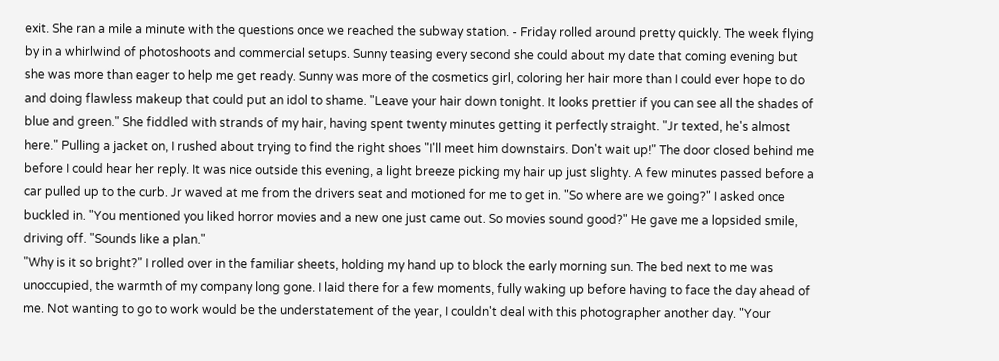exit. She ran a mile a minute with the questions once we reached the subway station. - Friday rolled around pretty quickly. The week flying by in a whirlwind of photoshoots and commercial setups. Sunny teasing every second she could about my date that coming evening but she was more than eager to help me get ready. Sunny was more of the cosmetics girl, coloring her hair more than I could ever hope to do and doing flawless makeup that could put an idol to shame. "Leave your hair down tonight. It looks prettier if you can see all the shades of blue and green." She fiddled with strands of my hair, having spent twenty minutes getting it perfectly straight. "Jr texted, he's almost here." Pulling a jacket on, I rushed about trying to find the right shoes "I'll meet him downstairs. Don't wait up!" The door closed behind me before I could hear her reply. It was nice outside this evening, a light breeze picking my hair up just slighty. A few minutes passed before a car pulled up to the curb. Jr waved at me from the drivers seat and motioned for me to get in. "So where are we going?" I asked once buckled in. "You mentioned you liked horror movies and a new one just came out. So movies sound good?" He gave me a lopsided smile, driving off. "Sounds like a plan."
"Why is it so bright?" I rolled over in the familiar sheets, holding my hand up to block the early morning sun. The bed next to me was unoccupied, the warmth of my company long gone. I laid there for a few moments, fully waking up before having to face the day ahead of me. Not wanting to go to work would be the understatement of the year, I couldn't deal with this photographer another day. "Your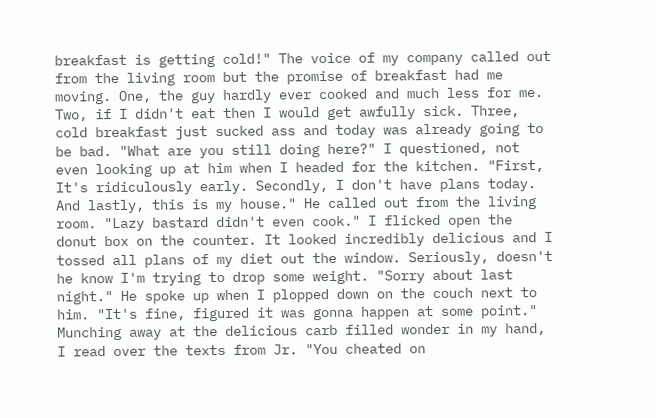breakfast is getting cold!" The voice of my company called out from the living room but the promise of breakfast had me moving. One, the guy hardly ever cooked and much less for me. Two, if I didn't eat then I would get awfully sick. Three, cold breakfast just sucked ass and today was already going to be bad. "What are you still doing here?" I questioned, not even looking up at him when I headed for the kitchen. "First, It's ridiculously early. Secondly, I don't have plans today. And lastly, this is my house." He called out from the living room. "Lazy bastard didn't even cook." I flicked open the donut box on the counter. It looked incredibly delicious and I tossed all plans of my diet out the window. Seriously, doesn't he know I'm trying to drop some weight. "Sorry about last night." He spoke up when I plopped down on the couch next to him. "It's fine, figured it was gonna happen at some point." Munching away at the delicious carb filled wonder in my hand, I read over the texts from Jr. "You cheated on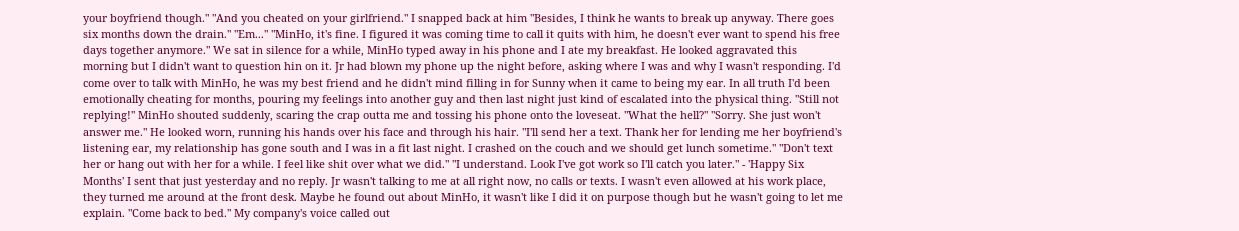your boyfriend though." "And you cheated on your girlfriend." I snapped back at him "Besides, I think he wants to break up anyway. There goes six months down the drain." "Em..." "MinHo, it's fine. I figured it was coming time to call it quits with him, he doesn't ever want to spend his free days together anymore." We sat in silence for a while, MinHo typed away in his phone and I ate my breakfast. He looked aggravated this morning but I didn't want to question hin on it. Jr had blown my phone up the night before, asking where I was and why I wasn't responding. I'd come over to talk with MinHo, he was my best friend and he didn't mind filling in for Sunny when it came to being my ear. In all truth I'd been emotionally cheating for months, pouring my feelings into another guy and then last night just kind of escalated into the physical thing. "Still not replying!" MinHo shouted suddenly, scaring the crap outta me and tossing his phone onto the loveseat. "What the hell?" "Sorry. She just won't answer me." He looked worn, running his hands over his face and through his hair. "I'll send her a text. Thank her for lending me her boyfriend's listening ear, my relationship has gone south and I was in a fit last night. I crashed on the couch and we should get lunch sometime." "Don't text her or hang out with her for a while. I feel like shit over what we did." "I understand. Look I've got work so I'll catch you later." - 'Happy Six Months' I sent that just yesterday and no reply. Jr wasn't talking to me at all right now, no calls or texts. I wasn't even allowed at his work place, they turned me around at the front desk. Maybe he found out about MinHo, it wasn't like I did it on purpose though but he wasn't going to let me explain. "Come back to bed." My company's voice called out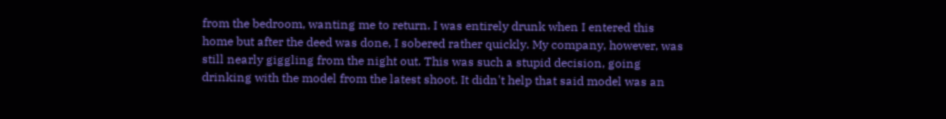from the bedroom, wanting me to return. I was entirely drunk when I entered this home but after the deed was done, I sobered rather quickly. My company, however, was still nearly giggling from the night out. This was such a stupid decision, going drinking with the model from the latest shoot. It didn't help that said model was an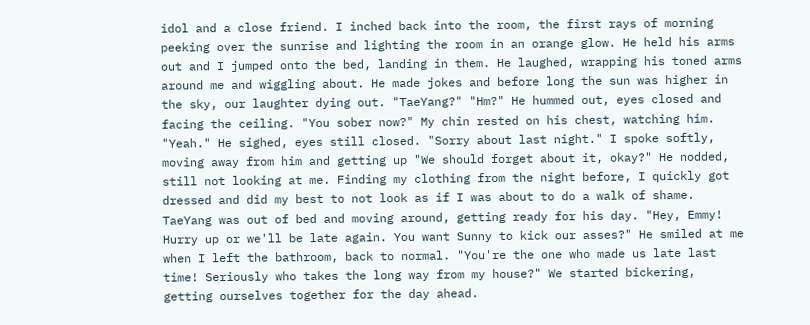idol and a close friend. I inched back into the room, the first rays of morning peeking over the sunrise and lighting the room in an orange glow. He held his arms out and I jumped onto the bed, landing in them. He laughed, wrapping his toned arms around me and wiggling about. He made jokes and before long the sun was higher in the sky, our laughter dying out. "TaeYang?" "Hm?" He hummed out, eyes closed and facing the ceiling. "You sober now?" My chin rested on his chest, watching him. "Yeah." He sighed, eyes still closed. "Sorry about last night." I spoke softly, moving away from him and getting up "We should forget about it, okay?" He nodded, still not looking at me. Finding my clothing from the night before, I quickly got dressed and did my best to not look as if I was about to do a walk of shame. TaeYang was out of bed and moving around, getting ready for his day. "Hey, Emmy! Hurry up or we'll be late again. You want Sunny to kick our asses?" He smiled at me when I left the bathroom, back to normal. "You're the one who made us late last time! Seriously who takes the long way from my house?" We started bickering, getting ourselves together for the day ahead.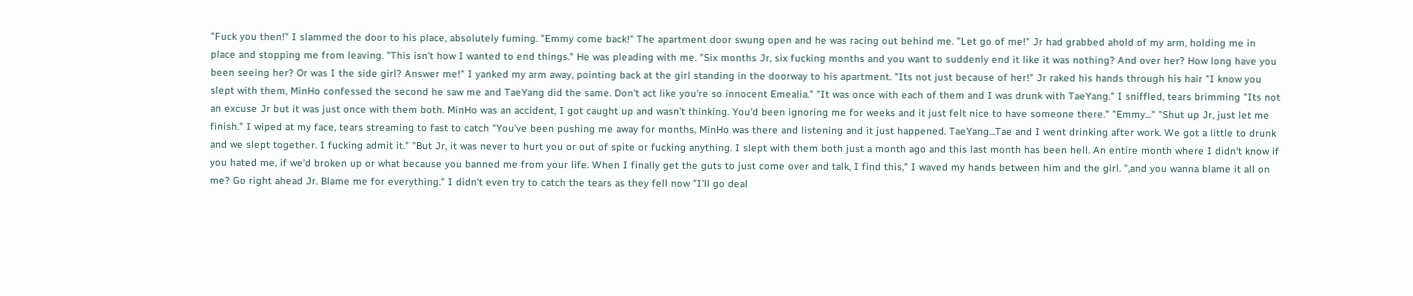"Fuck you then!" I slammed the door to his place, absolutely fuming. "Emmy come back!" The apartment door swung open and he was racing out behind me. "Let go of me!" Jr had grabbed ahold of my arm, holding me in place and stopping me from leaving. "This isn't how I wanted to end things." He was pleading with me. "Six months Jr, six fucking months and you want to suddenly end it like it was nothing? And over her? How long have you been seeing her? Or was I the side girl? Answer me!" I yanked my arm away, pointing back at the girl standing in the doorway to his apartment. "Its not just because of her!" Jr raked his hands through his hair "I know you slept with them, MinHo confessed the second he saw me and TaeYang did the same. Don't act like you're so innocent Emealia." "It was once with each of them and I was drunk with TaeYang." I sniffled, tears brimming "Its not an excuse Jr but it was just once with them both. MinHo was an accident, I got caught up and wasn't thinking. You'd been ignoring me for weeks and it just felt nice to have someone there." "Emmy..." "Shut up Jr, just let me finish." I wiped at my face, tears streaming to fast to catch "You've been pushing me away for months, MinHo was there and listening and it just happened. TaeYang...Tae and I went drinking after work. We got a little to drunk and we slept together. I fucking admit it." "But Jr, it was never to hurt you or out of spite or fucking anything. I slept with them both just a month ago and this last month has been hell. An entire month where I didn't know if you hated me, if we'd broken up or what because you banned me from your life. When I finally get the guts to just come over and talk, I find this," I waved my hands between him and the girl. ",and you wanna blame it all on me? Go right ahead Jr. Blame me for everything." I didn't even try to catch the tears as they fell now "I'll go deal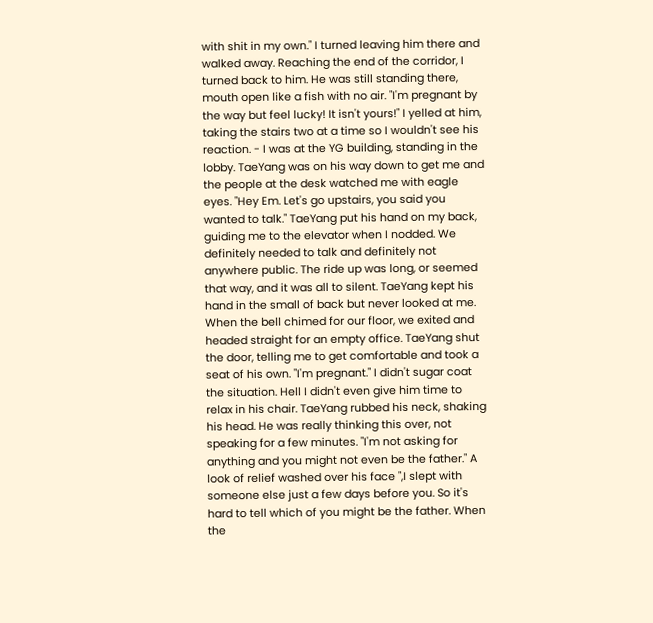with shit in my own." I turned leaving him there and walked away. Reaching the end of the corridor, I turned back to him. He was still standing there, mouth open like a fish with no air. "I'm pregnant by the way but feel lucky! It isn't yours!" I yelled at him, taking the stairs two at a time so I wouldn't see his reaction. - I was at the YG building, standing in the lobby. TaeYang was on his way down to get me and the people at the desk watched me with eagle eyes. "Hey Em. Let's go upstairs, you said you wanted to talk." TaeYang put his hand on my back, guiding me to the elevator when I nodded. We definitely needed to talk and definitely not anywhere public. The ride up was long, or seemed that way, and it was all to silent. TaeYang kept his hand in the small of back but never looked at me. When the bell chimed for our floor, we exited and headed straight for an empty office. TaeYang shut the door, telling me to get comfortable and took a seat of his own. "I'm pregnant." I didn't sugar coat the situation. Hell I didn't even give him time to relax in his chair. TaeYang rubbed his neck, shaking his head. He was really thinking this over, not speaking for a few minutes. "I'm not asking for anything and you might not even be the father." A look of relief washed over his face ",I slept with someone else just a few days before you. So it's hard to tell which of you might be the father. When the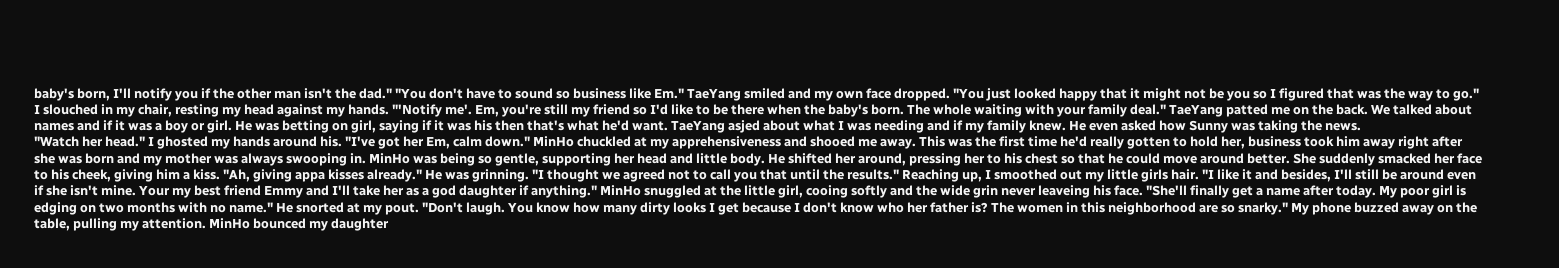baby's born, I'll notify you if the other man isn't the dad." "You don't have to sound so business like Em." TaeYang smiled and my own face dropped. "You just looked happy that it might not be you so I figured that was the way to go." I slouched in my chair, resting my head against my hands. "'Notify me'. Em, you're still my friend so I'd like to be there when the baby's born. The whole waiting with your family deal." TaeYang patted me on the back. We talked about names and if it was a boy or girl. He was betting on girl, saying if it was his then that's what he'd want. TaeYang asjed about what I was needing and if my family knew. He even asked how Sunny was taking the news.
"Watch her head." I ghosted my hands around his. "I've got her Em, calm down." MinHo chuckled at my apprehensiveness and shooed me away. This was the first time he'd really gotten to hold her, business took him away right after she was born and my mother was always swooping in. MinHo was being so gentle, supporting her head and little body. He shifted her around, pressing her to his chest so that he could move around better. She suddenly smacked her face to his cheek, giving him a kiss. "Ah, giving appa kisses already." He was grinning. "I thought we agreed not to call you that until the results." Reaching up, I smoothed out my little girls hair. "I like it and besides, I'll still be around even if she isn't mine. Your my best friend Emmy and I'll take her as a god daughter if anything." MinHo snuggled at the little girl, cooing softly and the wide grin never leaveing his face. "She'll finally get a name after today. My poor girl is edging on two months with no name." He snorted at my pout. "Don't laugh. You know how many dirty looks I get because I don't know who her father is? The women in this neighborhood are so snarky." My phone buzzed away on the table, pulling my attention. MinHo bounced my daughter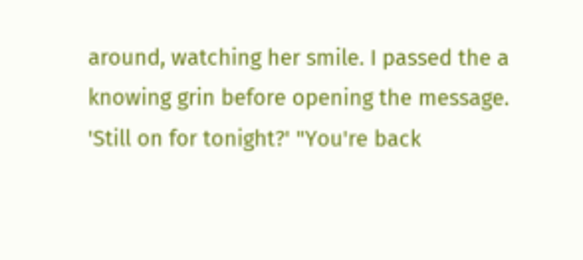around, watching her smile. I passed the a knowing grin before opening the message. 'Still on for tonight?' "You're back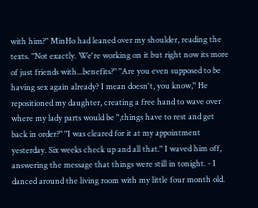with him?" MinHo had leaned over my shoulder, reading the texts. "Not exactly. We're working on it but right now its more of just friends with...benefits?" "Are you even supposed to be having sex again already? I mean doesn't, you know," He repositioned my daughter, creating a free hand to wave over where my lady parts would be ",things have to rest and get back in order?" "I was cleared for it at my appointment yesterday. Six weeks check up and all that." I waved him off, answering the message that things were still in tonight. - I danced around the living room with my little four month old.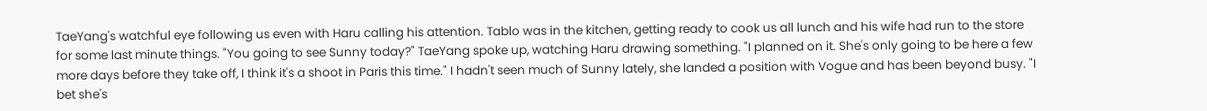TaeYang's watchful eye following us even with Haru calling his attention. Tablo was in the kitchen, getting ready to cook us all lunch and his wife had run to the store for some last minute things. "You going to see Sunny today?" TaeYang spoke up, watching Haru drawing something. "I planned on it. She's only going to be here a few more days before they take off, I think it's a shoot in Paris this time." I hadn't seen much of Sunny lately, she landed a position with Vogue and has been beyond busy. "I bet she's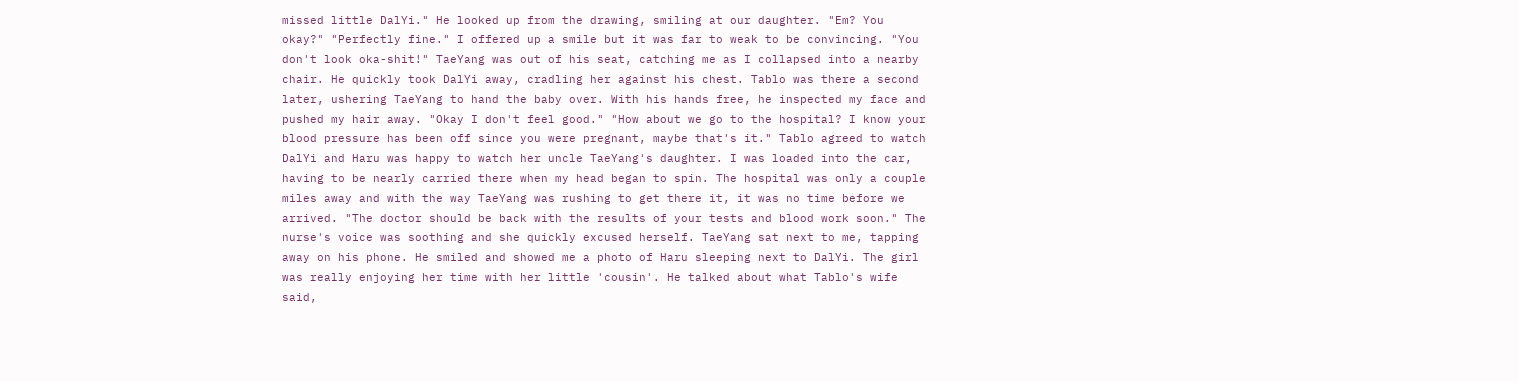missed little DalYi." He looked up from the drawing, smiling at our daughter. "Em? You okay?" "Perfectly fine." I offered up a smile but it was far to weak to be convincing. "You don't look oka-shit!" TaeYang was out of his seat, catching me as I collapsed into a nearby chair. He quickly took DalYi away, cradling her against his chest. Tablo was there a second later, ushering TaeYang to hand the baby over. With his hands free, he inspected my face and pushed my hair away. "Okay I don't feel good." "How about we go to the hospital? I know your blood pressure has been off since you were pregnant, maybe that's it." Tablo agreed to watch DalYi and Haru was happy to watch her uncle TaeYang's daughter. I was loaded into the car, having to be nearly carried there when my head began to spin. The hospital was only a couple miles away and with the way TaeYang was rushing to get there it, it was no time before we arrived. "The doctor should be back with the results of your tests and blood work soon." The nurse's voice was soothing and she quickly excused herself. TaeYang sat next to me, tapping away on his phone. He smiled and showed me a photo of Haru sleeping next to DalYi. The girl was really enjoying her time with her little 'cousin'. He talked about what Tablo's wife said,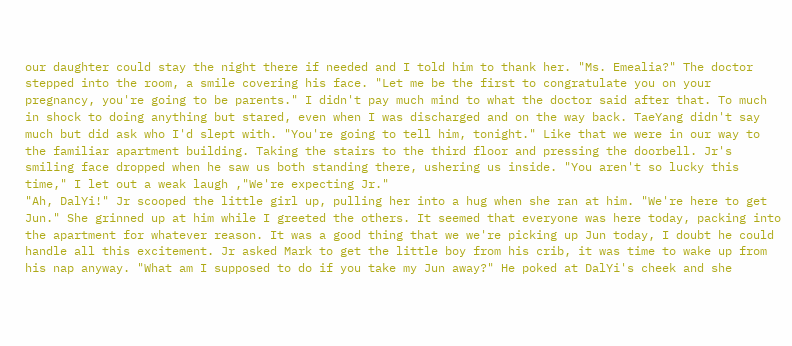our daughter could stay the night there if needed and I told him to thank her. "Ms. Emealia?" The doctor stepped into the room, a smile covering his face. "Let me be the first to congratulate you on your pregnancy, you're going to be parents." I didn't pay much mind to what the doctor said after that. To much in shock to doing anything but stared, even when I was discharged and on the way back. TaeYang didn't say much but did ask who I'd slept with. "You're going to tell him, tonight." Like that we were in our way to the familiar apartment building. Taking the stairs to the third floor and pressing the doorbell. Jr's smiling face dropped when he saw us both standing there, ushering us inside. "You aren't so lucky this time," I let out a weak laugh ,"We're expecting Jr."
"Ah, DalYi!" Jr scooped the little girl up, pulling her into a hug when she ran at him. "We're here to get Jun." She grinned up at him while I greeted the others. It seemed that everyone was here today, packing into the apartment for whatever reason. It was a good thing that we we're picking up Jun today, I doubt he could handle all this excitement. Jr asked Mark to get the little boy from his crib, it was time to wake up from his nap anyway. "What am I supposed to do if you take my Jun away?" He poked at DalYi's cheek and she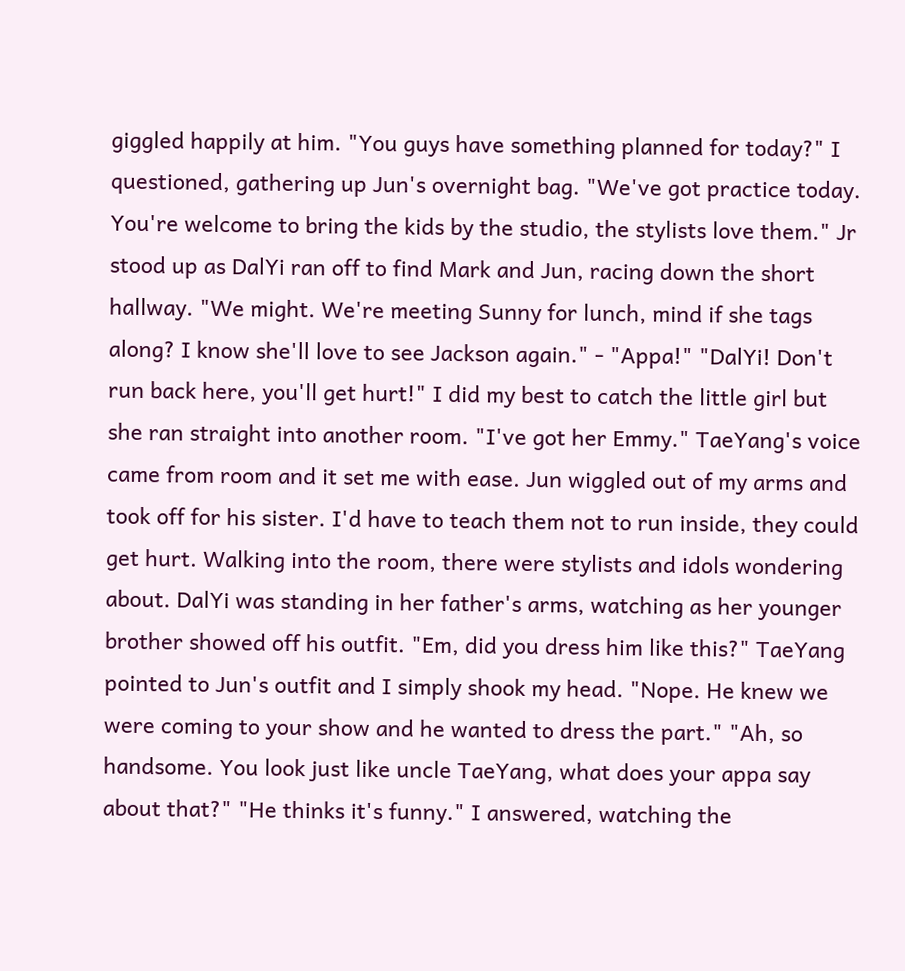giggled happily at him. "You guys have something planned for today?" I questioned, gathering up Jun's overnight bag. "We've got practice today. You're welcome to bring the kids by the studio, the stylists love them." Jr stood up as DalYi ran off to find Mark and Jun, racing down the short hallway. "We might. We're meeting Sunny for lunch, mind if she tags along? I know she'll love to see Jackson again." - "Appa!" "DalYi! Don't run back here, you'll get hurt!" I did my best to catch the little girl but she ran straight into another room. "I've got her Emmy." TaeYang's voice came from room and it set me with ease. Jun wiggled out of my arms and took off for his sister. I'd have to teach them not to run inside, they could get hurt. Walking into the room, there were stylists and idols wondering about. DalYi was standing in her father's arms, watching as her younger brother showed off his outfit. "Em, did you dress him like this?" TaeYang pointed to Jun's outfit and I simply shook my head. "Nope. He knew we were coming to your show and he wanted to dress the part." "Ah, so handsome. You look just like uncle TaeYang, what does your appa say about that?" "He thinks it's funny." I answered, watching the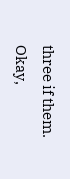three if them.
Okay,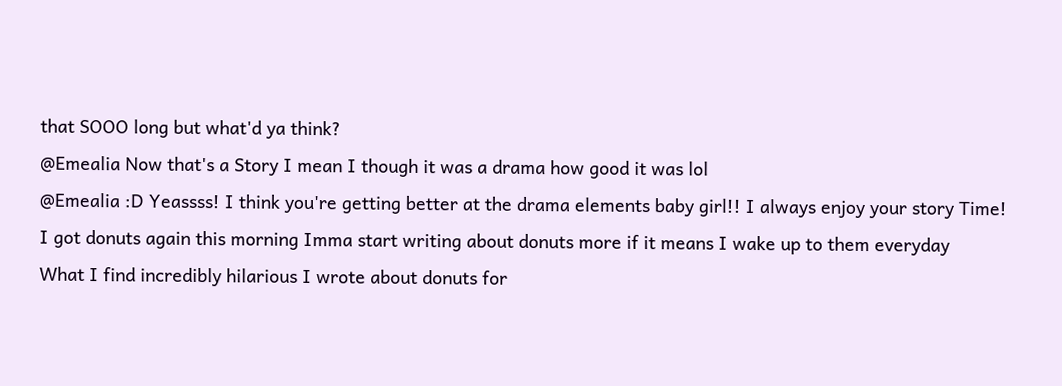that SOOO long but what'd ya think?
@Emealia Now that's a Story I mean I though it was a drama how good it was lol
@Emealia :D Yeassss! I think you're getting better at the drama elements baby girl!! I always enjoy your story Time!
I got donuts again this morning Imma start writing about donuts more if it means I wake up to them everyday
What I find incredibly hilarious I wrote about donuts for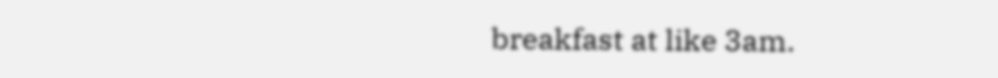breakfast at like 3am.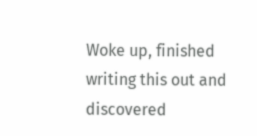Woke up, finished writing this out and discovered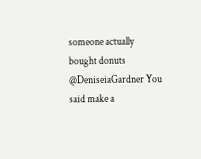someone actually bought donuts
@DeniseiaGardner You said make a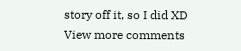story off it, so I did XD
View more comments